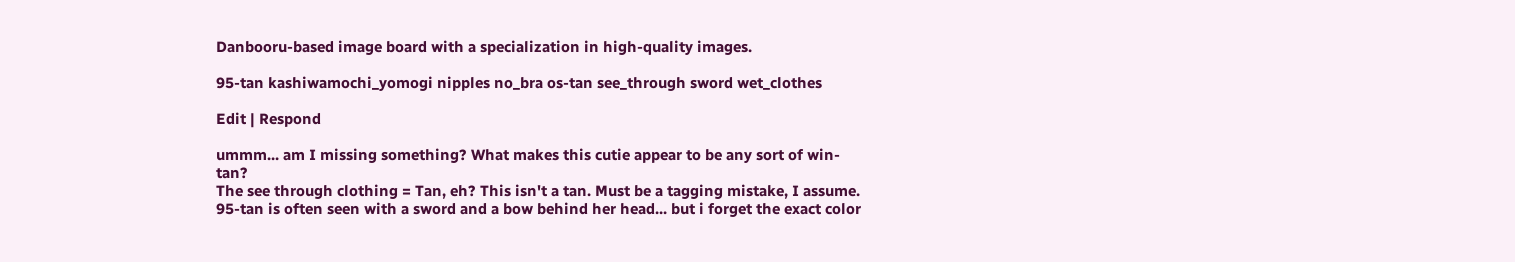Danbooru-based image board with a specialization in high-quality images.

95-tan kashiwamochi_yomogi nipples no_bra os-tan see_through sword wet_clothes

Edit | Respond

ummm... am I missing something? What makes this cutie appear to be any sort of win-tan?
The see through clothing = Tan, eh? This isn't a tan. Must be a tagging mistake, I assume.
95-tan is often seen with a sword and a bow behind her head... but i forget the exact color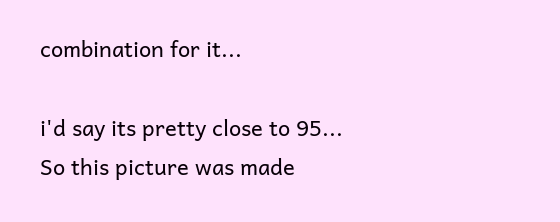combination for it...

i'd say its pretty close to 95...
So this picture was made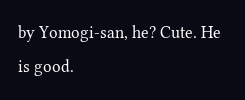by Yomogi-san, he? Cute. He is good.